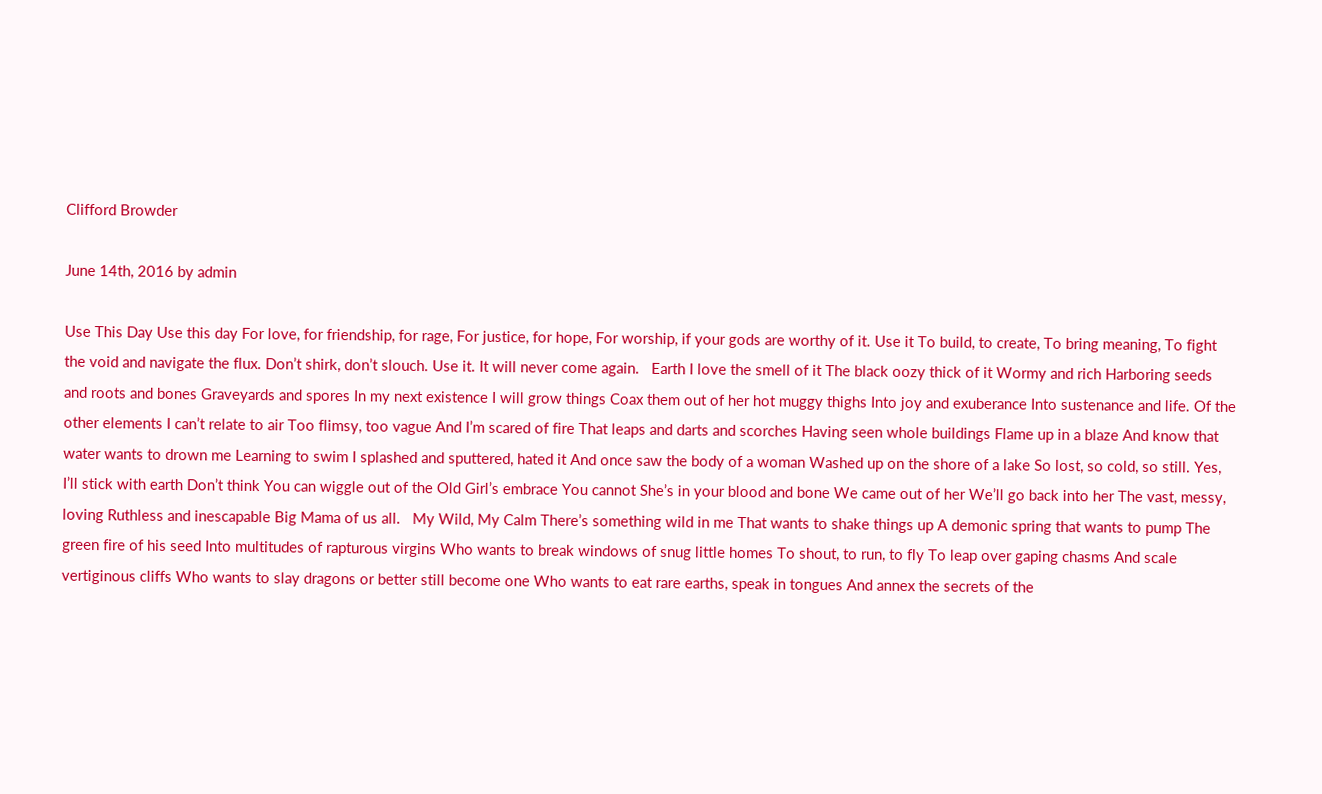Clifford Browder

June 14th, 2016 by admin

Use This Day Use this day For love, for friendship, for rage, For justice, for hope, For worship, if your gods are worthy of it. Use it To build, to create, To bring meaning, To fight the void and navigate the flux. Don’t shirk, don’t slouch. Use it. It will never come again.   Earth I love the smell of it The black oozy thick of it Wormy and rich Harboring seeds and roots and bones Graveyards and spores In my next existence I will grow things Coax them out of her hot muggy thighs Into joy and exuberance Into sustenance and life. Of the other elements I can’t relate to air Too flimsy, too vague And I’m scared of fire That leaps and darts and scorches Having seen whole buildings Flame up in a blaze And know that water wants to drown me Learning to swim I splashed and sputtered, hated it And once saw the body of a woman Washed up on the shore of a lake So lost, so cold, so still. Yes, I’ll stick with earth Don’t think You can wiggle out of the Old Girl’s embrace You cannot She’s in your blood and bone We came out of her We’ll go back into her The vast, messy, loving Ruthless and inescapable Big Mama of us all.   My Wild, My Calm There’s something wild in me That wants to shake things up A demonic spring that wants to pump The green fire of his seed Into multitudes of rapturous virgins Who wants to break windows of snug little homes To shout, to run, to fly To leap over gaping chasms And scale vertiginous cliffs Who wants to slay dragons or better still become one Who wants to eat rare earths, speak in tongues And annex the secrets of the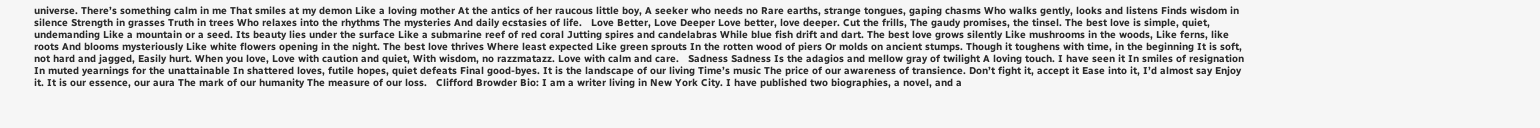universe. There’s something calm in me That smiles at my demon Like a loving mother At the antics of her raucous little boy, A seeker who needs no Rare earths, strange tongues, gaping chasms Who walks gently, looks and listens Finds wisdom in silence Strength in grasses Truth in trees Who relaxes into the rhythms The mysteries And daily ecstasies of life.   Love Better, Love Deeper Love better, love deeper. Cut the frills, The gaudy promises, the tinsel. The best love is simple, quiet, undemanding Like a mountain or a seed. Its beauty lies under the surface Like a submarine reef of red coral Jutting spires and candelabras While blue fish drift and dart. The best love grows silently Like mushrooms in the woods, Like ferns, like roots And blooms mysteriously Like white flowers opening in the night. The best love thrives Where least expected Like green sprouts In the rotten wood of piers Or molds on ancient stumps. Though it toughens with time, in the beginning It is soft, not hard and jagged, Easily hurt. When you love, Love with caution and quiet, With wisdom, no razzmatazz. Love with calm and care.   Sadness Sadness Is the adagios and mellow gray of twilight A loving touch. I have seen it In smiles of resignation In muted yearnings for the unattainable In shattered loves, futile hopes, quiet defeats Final good-byes. It is the landscape of our living Time’s music The price of our awareness of transience. Don’t fight it, accept it Ease into it, I’d almost say Enjoy it. It is our essence, our aura The mark of our humanity The measure of our loss.   Clifford Browder Bio: I am a writer living in New York City. I have published two biographies, a novel, and a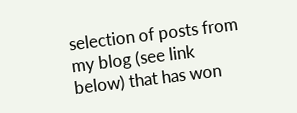selection of posts from my blog (see link below) that has won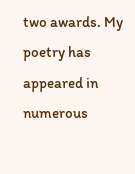two awards. My poetry has appeared in numerous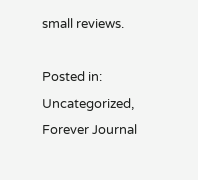small reviews.

Posted in: Uncategorized, Forever Journal